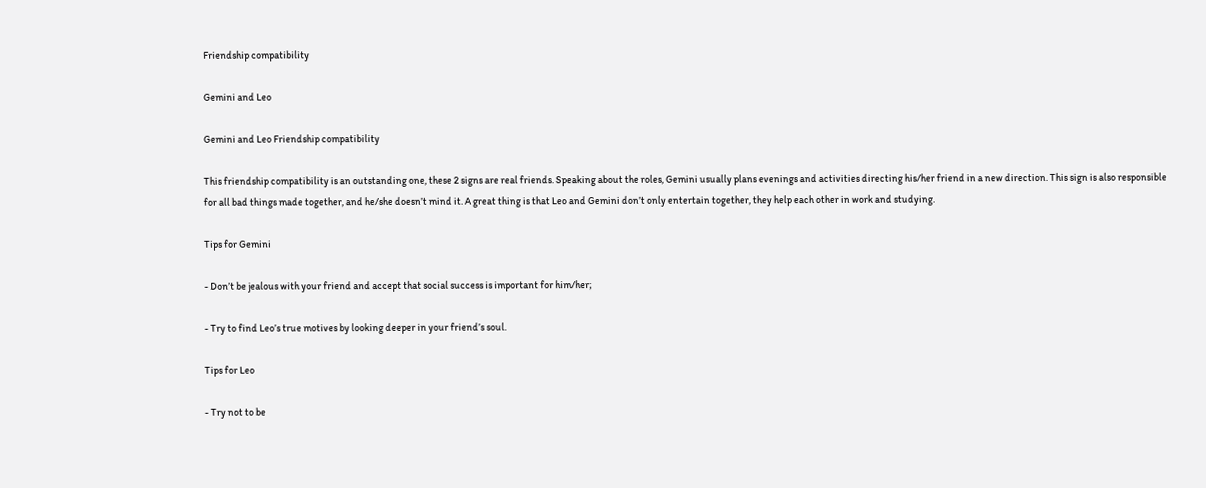Friendship compatibility

Gemini and Leo

Gemini and Leo Friendship compatibility

This friendship compatibility is an outstanding one, these 2 signs are real friends. Speaking about the roles, Gemini usually plans evenings and activities directing his/her friend in a new direction. This sign is also responsible for all bad things made together, and he/she doesn’t mind it. A great thing is that Leo and Gemini don’t only entertain together, they help each other in work and studying.

Tips for Gemini

- Don’t be jealous with your friend and accept that social success is important for him/her;

- Try to find Leo’s true motives by looking deeper in your friend’s soul.

Tips for Leo

- Try not to be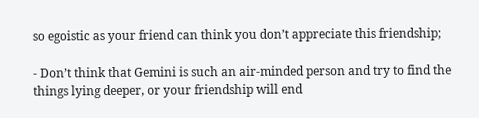so egoistic as your friend can think you don’t appreciate this friendship;

- Don’t think that Gemini is such an air-minded person and try to find the things lying deeper, or your friendship will end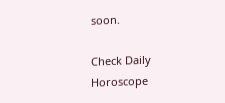soon.

Check Daily Horoscope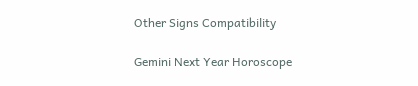Other Signs Compatibility

Gemini Next Year Horoscope